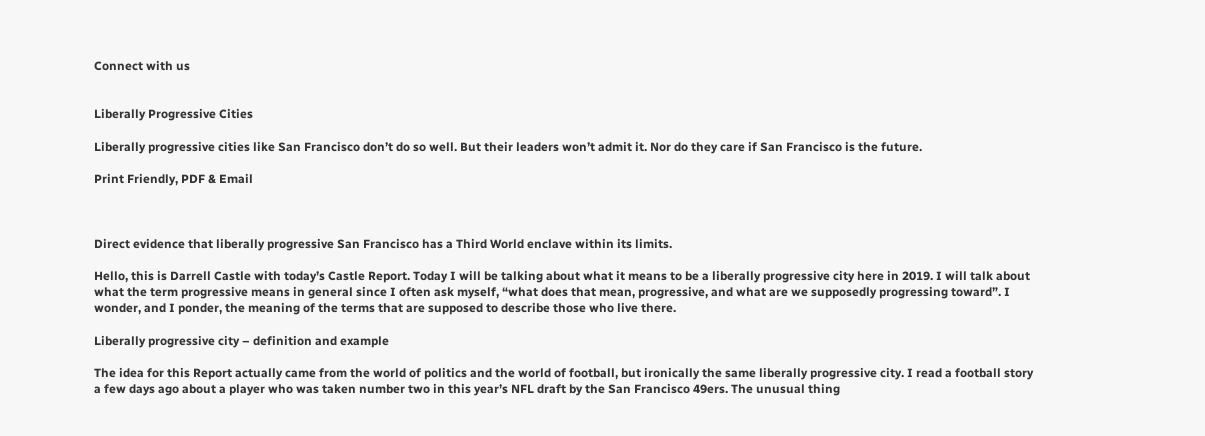Connect with us


Liberally Progressive Cities

Liberally progressive cities like San Francisco don’t do so well. But their leaders won’t admit it. Nor do they care if San Francisco is the future.

Print Friendly, PDF & Email



Direct evidence that liberally progressive San Francisco has a Third World enclave within its limits.

Hello, this is Darrell Castle with today’s Castle Report. Today I will be talking about what it means to be a liberally progressive city here in 2019. I will talk about what the term progressive means in general since I often ask myself, “what does that mean, progressive, and what are we supposedly progressing toward”. I wonder, and I ponder, the meaning of the terms that are supposed to describe those who live there.

Liberally progressive city – definition and example

The idea for this Report actually came from the world of politics and the world of football, but ironically the same liberally progressive city. I read a football story a few days ago about a player who was taken number two in this year’s NFL draft by the San Francisco 49ers. The unusual thing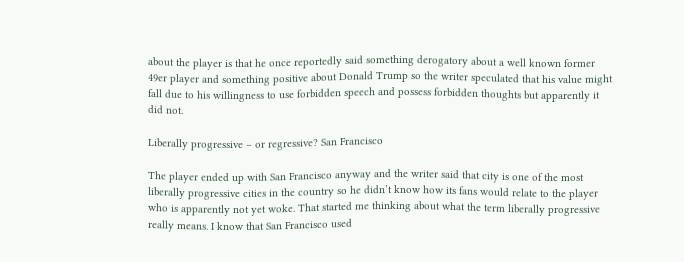about the player is that he once reportedly said something derogatory about a well known former 49er player and something positive about Donald Trump so the writer speculated that his value might fall due to his willingness to use forbidden speech and possess forbidden thoughts but apparently it did not.

Liberally progressive – or regressive? San Francisco

The player ended up with San Francisco anyway and the writer said that city is one of the most liberally progressive cities in the country so he didn’t know how its fans would relate to the player who is apparently not yet woke. That started me thinking about what the term liberally progressive really means. I know that San Francisco used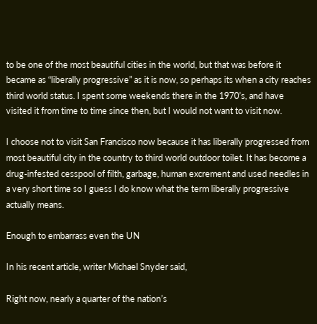to be one of the most beautiful cities in the world, but that was before it became as “liberally progressive” as it is now, so perhaps its when a city reaches third world status. I spent some weekends there in the 1970’s, and have visited it from time to time since then, but I would not want to visit now.

I choose not to visit San Francisco now because it has liberally progressed from most beautiful city in the country to third world outdoor toilet. It has become a drug-infested cesspool of filth, garbage, human excrement and used needles in a very short time so I guess I do know what the term liberally progressive actually means.

Enough to embarrass even the UN

In his recent article, writer Michael Snyder said,

Right now, nearly a quarter of the nation’s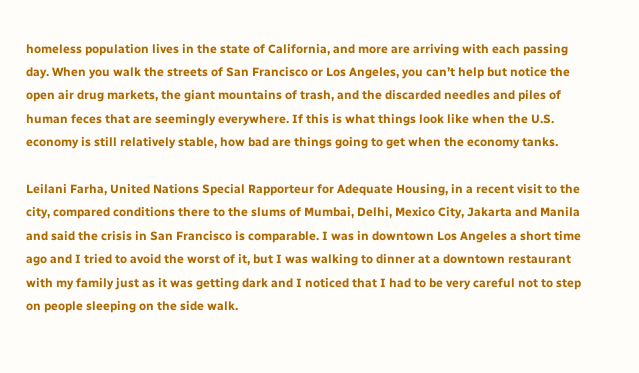homeless population lives in the state of California, and more are arriving with each passing day. When you walk the streets of San Francisco or Los Angeles, you can’t help but notice the open air drug markets, the giant mountains of trash, and the discarded needles and piles of human feces that are seemingly everywhere. If this is what things look like when the U.S. economy is still relatively stable, how bad are things going to get when the economy tanks.

Leilani Farha, United Nations Special Rapporteur for Adequate Housing, in a recent visit to the city, compared conditions there to the slums of Mumbai, Delhi, Mexico City, Jakarta and Manila and said the crisis in San Francisco is comparable. I was in downtown Los Angeles a short time ago and I tried to avoid the worst of it, but I was walking to dinner at a downtown restaurant with my family just as it was getting dark and I noticed that I had to be very careful not to step on people sleeping on the side walk.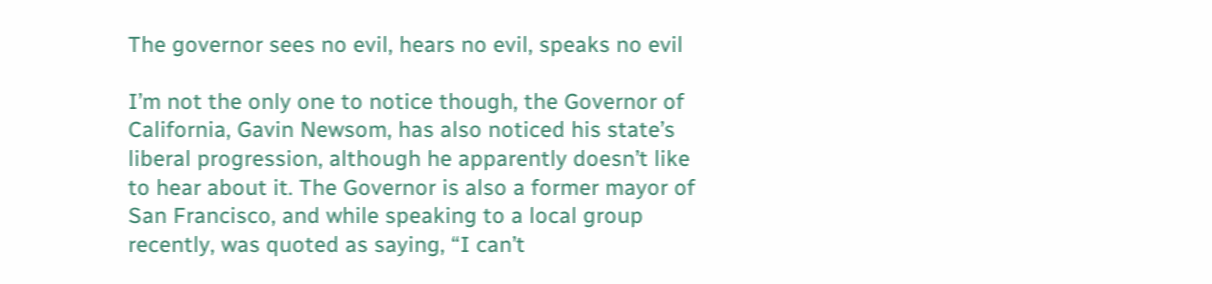The governor sees no evil, hears no evil, speaks no evil

I’m not the only one to notice though, the Governor of California, Gavin Newsom, has also noticed his state’s liberal progression, although he apparently doesn’t like to hear about it. The Governor is also a former mayor of San Francisco, and while speaking to a local group recently, was quoted as saying, “I can’t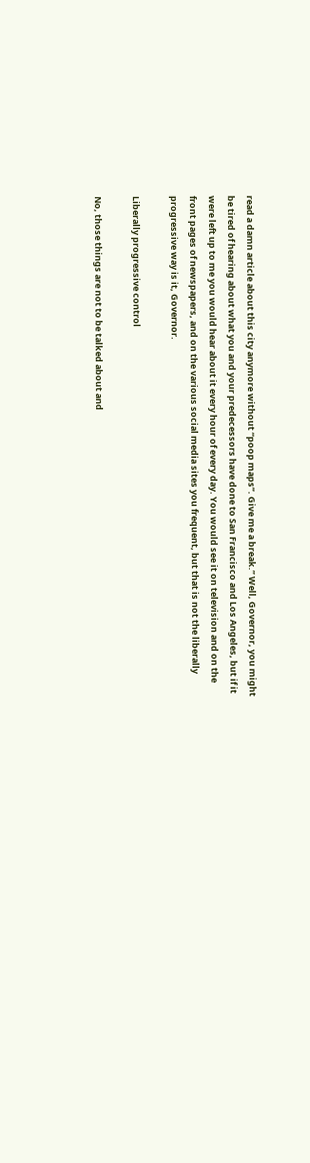read a damn article about this city anymore without “poop maps”. Give me a break.” Well, Governor, you might be tired of hearing about what you and your predecessors have done to San Francisco and Los Angeles, but if it were left up to me you would hear about it every hour of every day. You would see it on television and on the front pages of newspapers, and on the various social media sites you frequent, but that is not the liberally progressive way is it, Governor.

Liberally progressive control

No, those things are not to be talked about and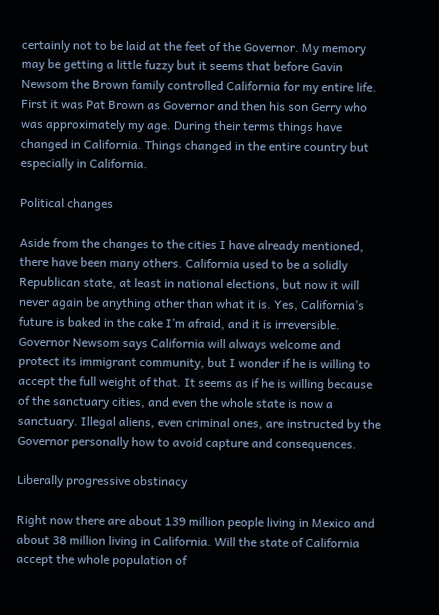certainly not to be laid at the feet of the Governor. My memory may be getting a little fuzzy but it seems that before Gavin Newsom the Brown family controlled California for my entire life. First it was Pat Brown as Governor and then his son Gerry who was approximately my age. During their terms things have changed in California. Things changed in the entire country but especially in California.

Political changes

Aside from the changes to the cities I have already mentioned, there have been many others. California used to be a solidly Republican state, at least in national elections, but now it will never again be anything other than what it is. Yes, California’s future is baked in the cake I’m afraid, and it is irreversible. Governor Newsom says California will always welcome and protect its immigrant community, but I wonder if he is willing to accept the full weight of that. It seems as if he is willing because of the sanctuary cities, and even the whole state is now a sanctuary. Illegal aliens, even criminal ones, are instructed by the Governor personally how to avoid capture and consequences.

Liberally progressive obstinacy

Right now there are about 139 million people living in Mexico and about 38 million living in California. Will the state of California accept the whole population of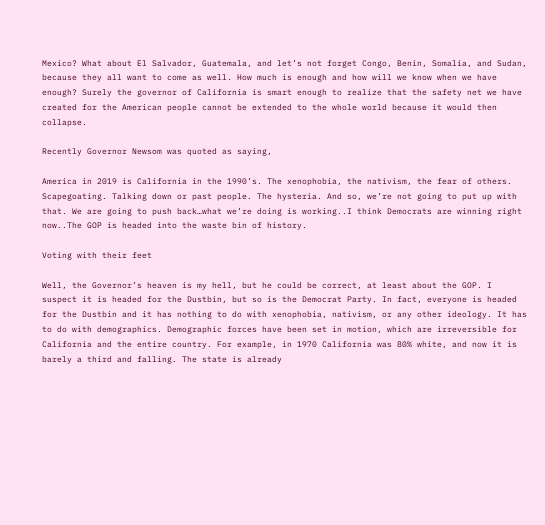Mexico? What about El Salvador, Guatemala, and let’s not forget Congo, Benin, Somalia, and Sudan, because they all want to come as well. How much is enough and how will we know when we have enough? Surely the governor of California is smart enough to realize that the safety net we have created for the American people cannot be extended to the whole world because it would then collapse.

Recently Governor Newsom was quoted as saying,

America in 2019 is California in the 1990’s. The xenophobia, the nativism, the fear of others. Scapegoating. Talking down or past people. The hysteria. And so, we’re not going to put up with that. We are going to push back…what we’re doing is working..I think Democrats are winning right now..The GOP is headed into the waste bin of history.

Voting with their feet

Well, the Governor’s heaven is my hell, but he could be correct, at least about the GOP. I suspect it is headed for the Dustbin, but so is the Democrat Party. In fact, everyone is headed for the Dustbin and it has nothing to do with xenophobia, nativism, or any other ideology. It has to do with demographics. Demographic forces have been set in motion, which are irreversible for California and the entire country. For example, in 1970 California was 80% white, and now it is barely a third and falling. The state is already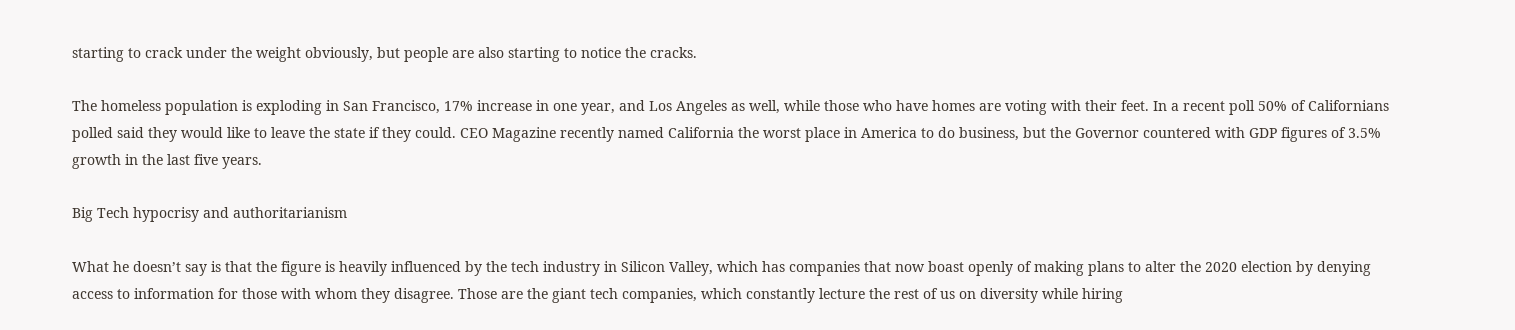starting to crack under the weight obviously, but people are also starting to notice the cracks.

The homeless population is exploding in San Francisco, 17% increase in one year, and Los Angeles as well, while those who have homes are voting with their feet. In a recent poll 50% of Californians polled said they would like to leave the state if they could. CEO Magazine recently named California the worst place in America to do business, but the Governor countered with GDP figures of 3.5% growth in the last five years.

Big Tech hypocrisy and authoritarianism

What he doesn’t say is that the figure is heavily influenced by the tech industry in Silicon Valley, which has companies that now boast openly of making plans to alter the 2020 election by denying access to information for those with whom they disagree. Those are the giant tech companies, which constantly lecture the rest of us on diversity while hiring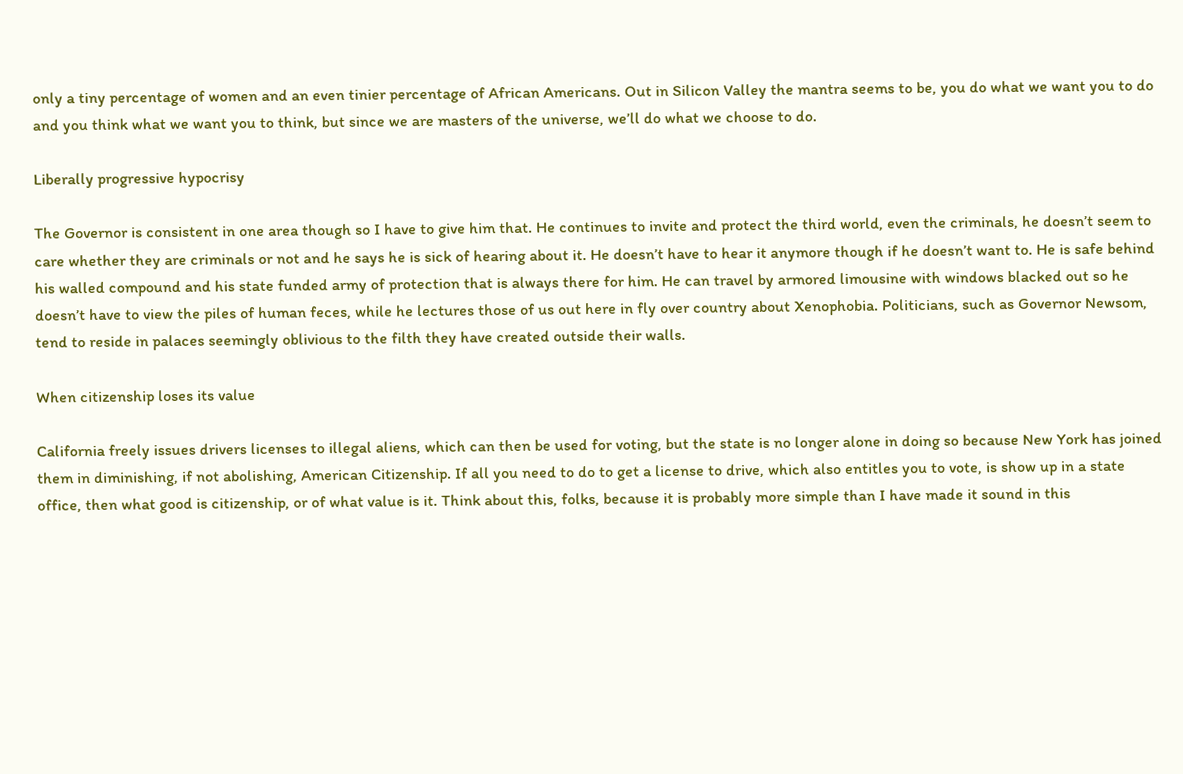only a tiny percentage of women and an even tinier percentage of African Americans. Out in Silicon Valley the mantra seems to be, you do what we want you to do and you think what we want you to think, but since we are masters of the universe, we’ll do what we choose to do.

Liberally progressive hypocrisy

The Governor is consistent in one area though so I have to give him that. He continues to invite and protect the third world, even the criminals, he doesn’t seem to care whether they are criminals or not and he says he is sick of hearing about it. He doesn’t have to hear it anymore though if he doesn’t want to. He is safe behind his walled compound and his state funded army of protection that is always there for him. He can travel by armored limousine with windows blacked out so he doesn’t have to view the piles of human feces, while he lectures those of us out here in fly over country about Xenophobia. Politicians, such as Governor Newsom, tend to reside in palaces seemingly oblivious to the filth they have created outside their walls.

When citizenship loses its value

California freely issues drivers licenses to illegal aliens, which can then be used for voting, but the state is no longer alone in doing so because New York has joined them in diminishing, if not abolishing, American Citizenship. If all you need to do to get a license to drive, which also entitles you to vote, is show up in a state office, then what good is citizenship, or of what value is it. Think about this, folks, because it is probably more simple than I have made it sound in this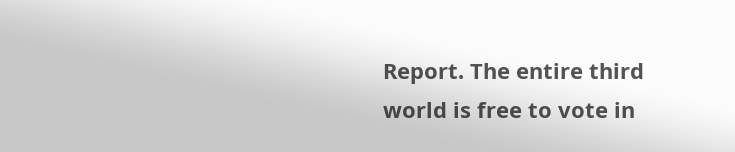Report. The entire third world is free to vote in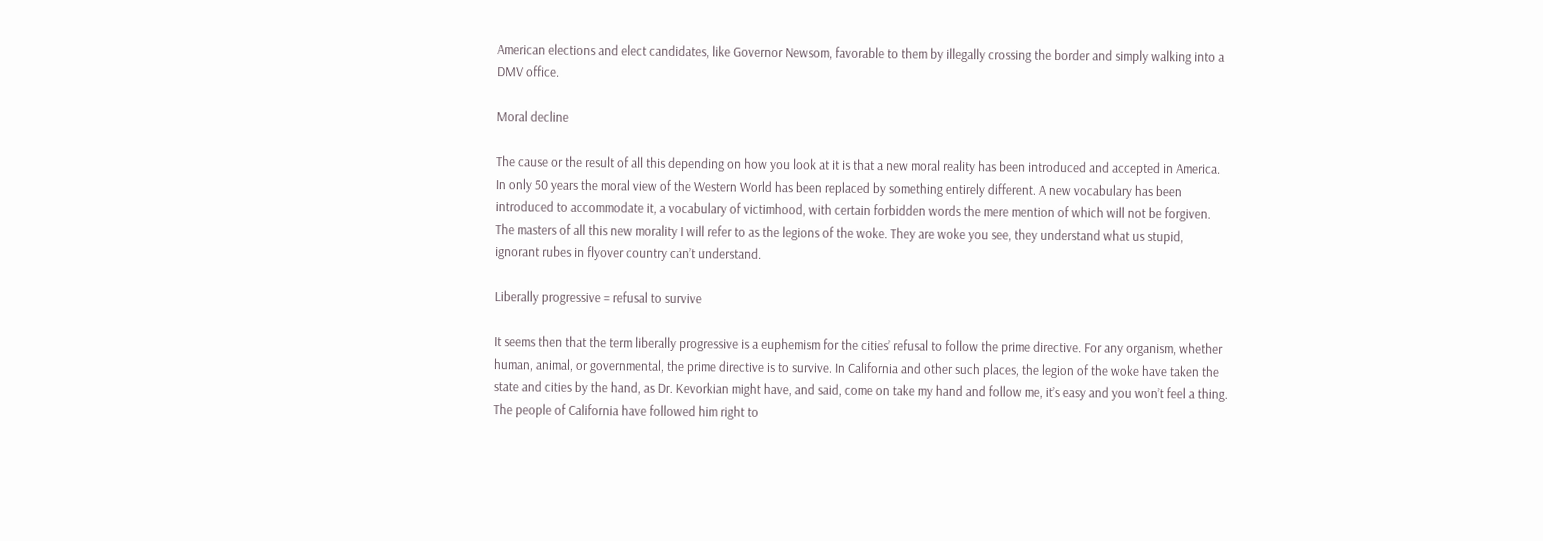American elections and elect candidates, like Governor Newsom, favorable to them by illegally crossing the border and simply walking into a DMV office.

Moral decline

The cause or the result of all this depending on how you look at it is that a new moral reality has been introduced and accepted in America. In only 50 years the moral view of the Western World has been replaced by something entirely different. A new vocabulary has been introduced to accommodate it, a vocabulary of victimhood, with certain forbidden words the mere mention of which will not be forgiven. The masters of all this new morality I will refer to as the legions of the woke. They are woke you see, they understand what us stupid, ignorant rubes in flyover country can’t understand.

Liberally progressive = refusal to survive

It seems then that the term liberally progressive is a euphemism for the cities’ refusal to follow the prime directive. For any organism, whether human, animal, or governmental, the prime directive is to survive. In California and other such places, the legion of the woke have taken the state and cities by the hand, as Dr. Kevorkian might have, and said, come on take my hand and follow me, it’s easy and you won’t feel a thing. The people of California have followed him right to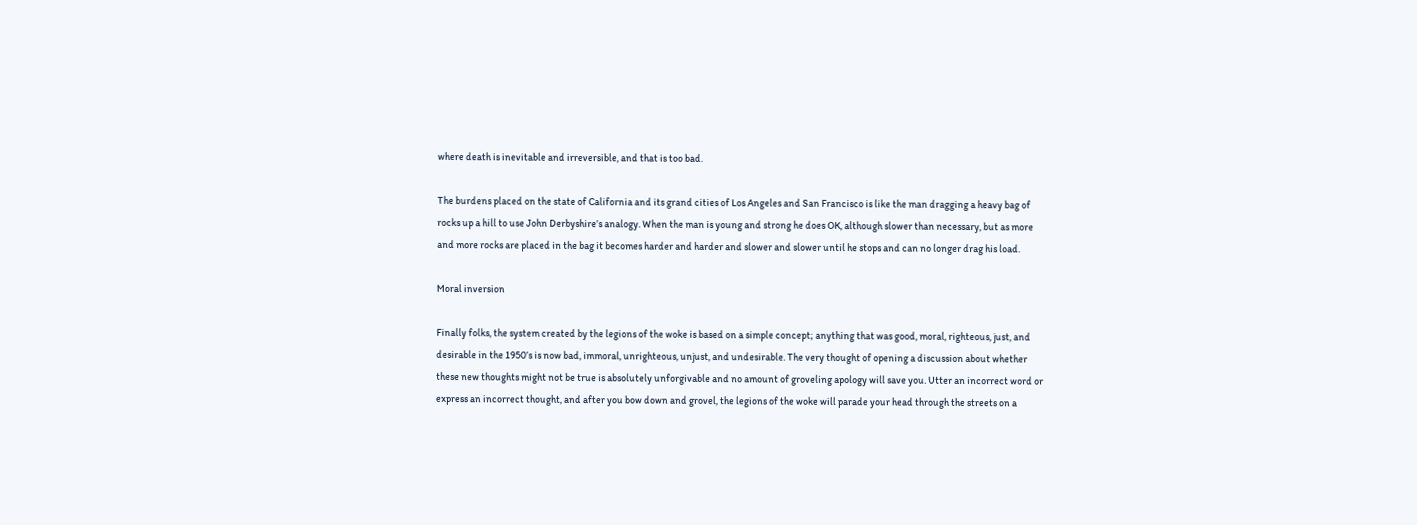where death is inevitable and irreversible, and that is too bad.

The burdens placed on the state of California and its grand cities of Los Angeles and San Francisco is like the man dragging a heavy bag of rocks up a hill to use John Derbyshire’s analogy. When the man is young and strong he does OK, although slower than necessary, but as more and more rocks are placed in the bag it becomes harder and harder and slower and slower until he stops and can no longer drag his load.

Moral inversion

Finally folks, the system created by the legions of the woke is based on a simple concept; anything that was good, moral, righteous, just, and desirable in the 1950’s is now bad, immoral, unrighteous, unjust, and undesirable. The very thought of opening a discussion about whether these new thoughts might not be true is absolutely unforgivable and no amount of groveling apology will save you. Utter an incorrect word or express an incorrect thought, and after you bow down and grovel, the legions of the woke will parade your head through the streets on a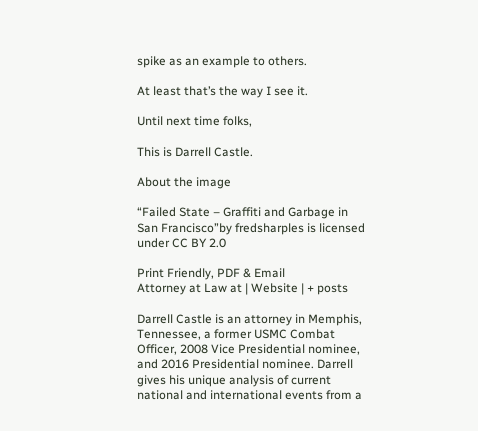spike as an example to others.

At least that’s the way I see it.

Until next time folks,

This is Darrell Castle.

About the image

“Failed State – Graffiti and Garbage in San Francisco”by fredsharples is licensed under CC BY 2.0

Print Friendly, PDF & Email
Attorney at Law at | Website | + posts

Darrell Castle is an attorney in Memphis, Tennessee, a former USMC Combat Officer, 2008 Vice Presidential nominee, and 2016 Presidential nominee. Darrell gives his unique analysis of current national and international events from a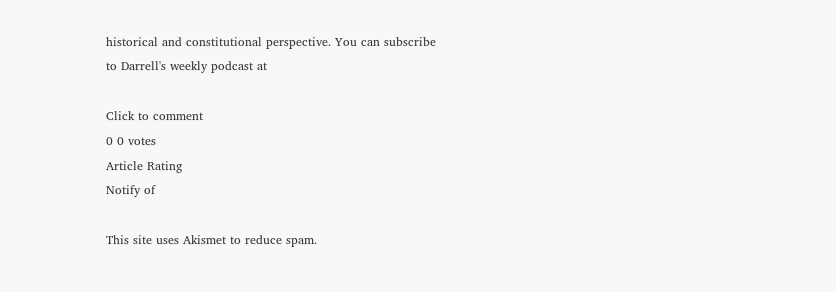historical and constitutional perspective. You can subscribe to Darrell's weekly podcast at

Click to comment
0 0 votes
Article Rating
Notify of

This site uses Akismet to reduce spam.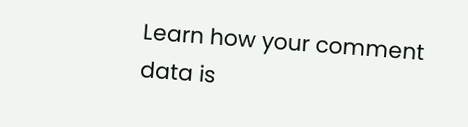Learn how your comment data is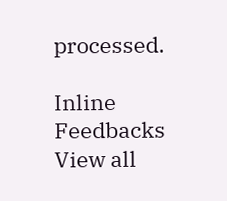processed.

Inline Feedbacks
View all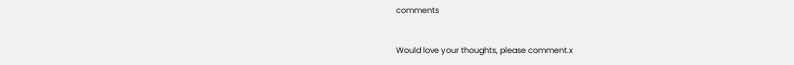comments


Would love your thoughts, please comment.x